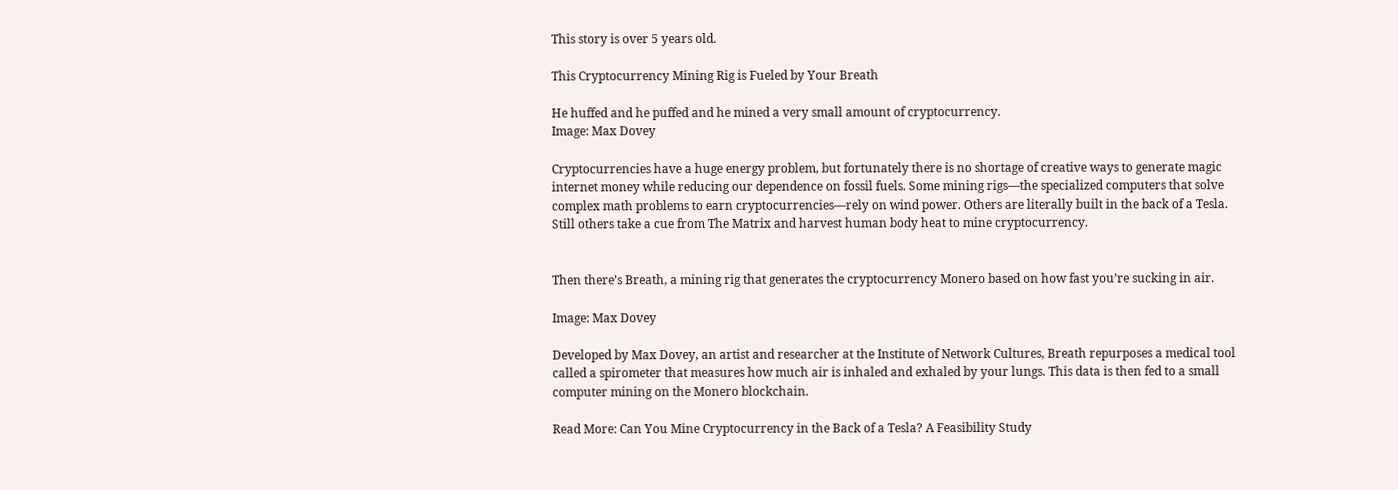This story is over 5 years old.

This Cryptocurrency Mining Rig is Fueled by Your Breath

He huffed and he puffed and he mined a very small amount of cryptocurrency.
Image: Max Dovey

Cryptocurrencies have a huge energy problem, but fortunately there is no shortage of creative ways to generate magic internet money while reducing our dependence on fossil fuels. Some mining rigs—the specialized computers that solve complex math problems to earn cryptocurrencies—rely on wind power. Others are literally built in the back of a Tesla. Still others take a cue from The Matrix and harvest human body heat to mine cryptocurrency.


Then there’s Breath, a mining rig that generates the cryptocurrency Monero based on how fast you’re sucking in air.

Image: Max Dovey

Developed by Max Dovey, an artist and researcher at the Institute of Network Cultures, Breath repurposes a medical tool called a spirometer that measures how much air is inhaled and exhaled by your lungs. This data is then fed to a small computer mining on the Monero blockchain.

Read More: Can You Mine Cryptocurrency in the Back of a Tesla? A Feasibility Study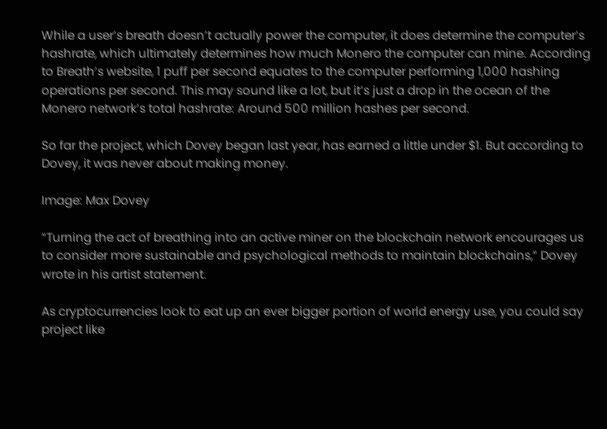While a user’s breath doesn’t actually power the computer, it does determine the computer’s hashrate, which ultimately determines how much Monero the computer can mine. According to Breath’s website, 1 puff per second equates to the computer performing 1,000 hashing operations per second. This may sound like a lot, but it’s just a drop in the ocean of the Monero network’s total hashrate: Around 500 million hashes per second.

So far the project, which Dovey began last year, has earned a little under $1. But according to Dovey, it was never about making money.

Image: Max Dovey

“Turning the act of breathing into an active miner on the blockchain network encourages us to consider more sustainable and psychological methods to maintain blockchains,” Dovey wrote in his artist statement.

As cryptocurrencies look to eat up an ever bigger portion of world energy use, you could say project like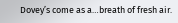Dovey’s come as a…breath of fresh air.